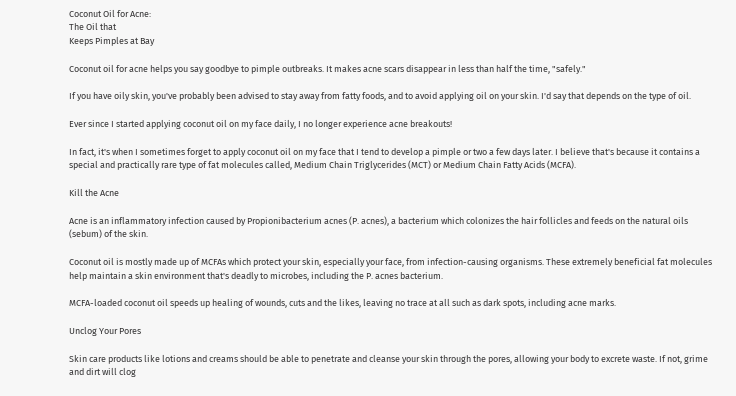Coconut Oil for Acne:
The Oil that
Keeps Pimples at Bay

Coconut oil for acne helps you say goodbye to pimple outbreaks. It makes acne scars disappear in less than half the time, "safely."

If you have oily skin, you've probably been advised to stay away from fatty foods, and to avoid applying oil on your skin. I'd say that depends on the type of oil.

Ever since I started applying coconut oil on my face daily, I no longer experience acne breakouts!

In fact, it's when I sometimes forget to apply coconut oil on my face that I tend to develop a pimple or two a few days later. I believe that's because it contains a special and practically rare type of fat molecules called, Medium Chain Triglycerides (MCT) or Medium Chain Fatty Acids (MCFA).

Kill the Acne

Acne is an inflammatory infection caused by Propionibacterium acnes (P. acnes), a bacterium which colonizes the hair follicles and feeds on the natural oils (sebum) of the skin.

Coconut oil is mostly made up of MCFAs which protect your skin, especially your face, from infection-causing organisms. These extremely beneficial fat molecules help maintain a skin environment that's deadly to microbes, including the P. acnes bacterium.

MCFA-loaded coconut oil speeds up healing of wounds, cuts and the likes, leaving no trace at all such as dark spots, including acne marks.

Unclog Your Pores

Skin care products like lotions and creams should be able to penetrate and cleanse your skin through the pores, allowing your body to excrete waste. If not, grime and dirt will clog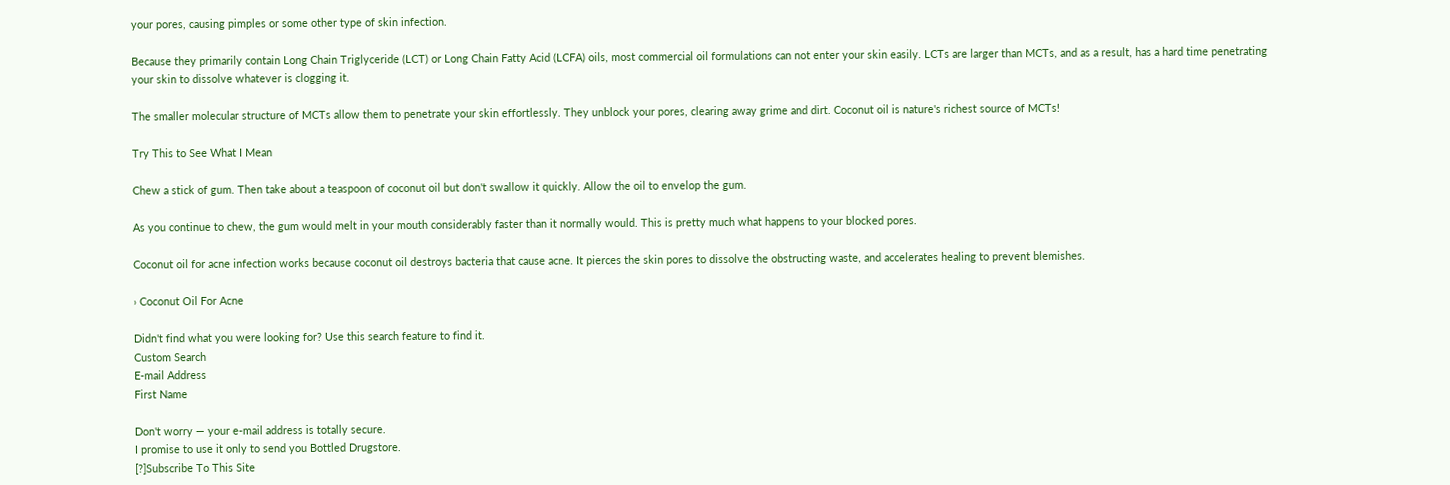your pores, causing pimples or some other type of skin infection.

Because they primarily contain Long Chain Triglyceride (LCT) or Long Chain Fatty Acid (LCFA) oils, most commercial oil formulations can not enter your skin easily. LCTs are larger than MCTs, and as a result, has a hard time penetrating your skin to dissolve whatever is clogging it.

The smaller molecular structure of MCTs allow them to penetrate your skin effortlessly. They unblock your pores, clearing away grime and dirt. Coconut oil is nature's richest source of MCTs!

Try This to See What I Mean

Chew a stick of gum. Then take about a teaspoon of coconut oil but don't swallow it quickly. Allow the oil to envelop the gum.

As you continue to chew, the gum would melt in your mouth considerably faster than it normally would. This is pretty much what happens to your blocked pores.

Coconut oil for acne infection works because coconut oil destroys bacteria that cause acne. It pierces the skin pores to dissolve the obstructing waste, and accelerates healing to prevent blemishes.

› Coconut Oil For Acne

Didn't find what you were looking for? Use this search feature to find it.
Custom Search
E-mail Address
First Name

Don't worry — your e-mail address is totally secure.
I promise to use it only to send you Bottled Drugstore.
[?]Subscribe To This Site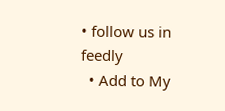• follow us in feedly
  • Add to My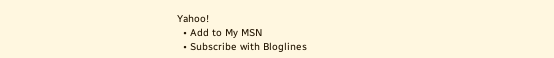Yahoo!
  • Add to My MSN
  • Subscribe with Bloglines